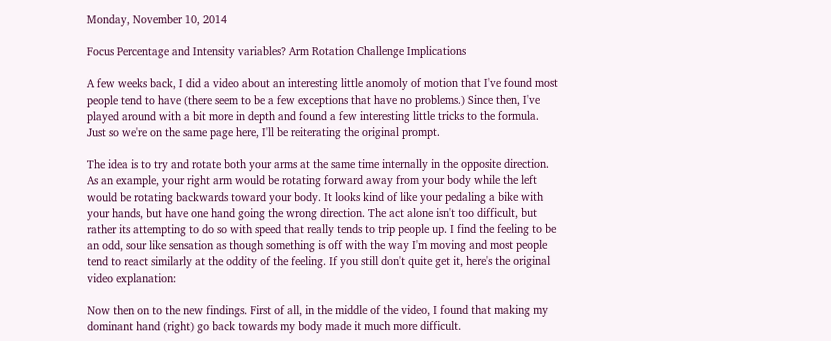Monday, November 10, 2014

Focus Percentage and Intensity variables? Arm Rotation Challenge Implications

A few weeks back, I did a video about an interesting little anomoly of motion that I've found most people tend to have (there seem to be a few exceptions that have no problems.) Since then, I've played around with a bit more in depth and found a few interesting little tricks to the formula. Just so we're on the same page here, I'll be reiterating the original prompt.

The idea is to try and rotate both your arms at the same time internally in the opposite direction. As an example, your right arm would be rotating forward away from your body while the left would be rotating backwards toward your body. It looks kind of like your pedaling a bike with your hands, but have one hand going the wrong direction. The act alone isn't too difficult, but rather its attempting to do so with speed that really tends to trip people up. I find the feeling to be an odd, sour like sensation as though something is off with the way I'm moving and most people tend to react similarly at the oddity of the feeling. If you still don't quite get it, here's the original video explanation:

Now then on to the new findings. First of all, in the middle of the video, I found that making my dominant hand (right) go back towards my body made it much more difficult.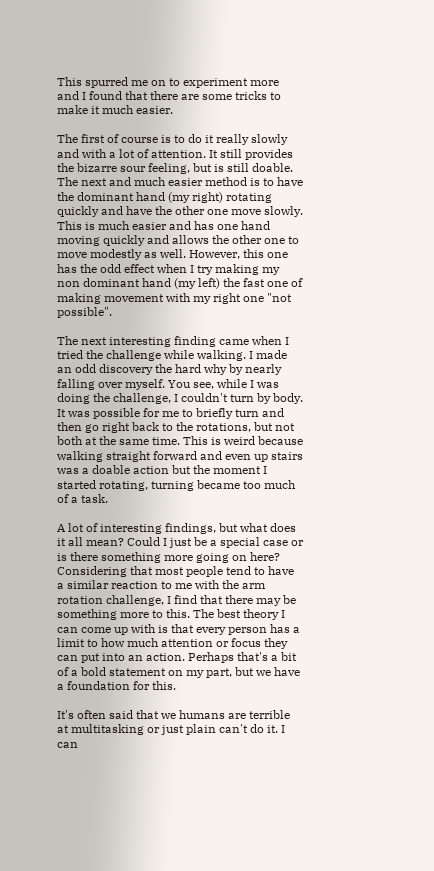This spurred me on to experiment more and I found that there are some tricks to make it much easier.

The first of course is to do it really slowly and with a lot of attention. It still provides the bizarre sour feeling, but is still doable. The next and much easier method is to have the dominant hand (my right) rotating quickly and have the other one move slowly. This is much easier and has one hand moving quickly and allows the other one to move modestly as well. However, this one has the odd effect when I try making my non dominant hand (my left) the fast one of making movement with my right one "not possible".

The next interesting finding came when I tried the challenge while walking. I made an odd discovery the hard why by nearly falling over myself. You see, while I was doing the challenge, I couldn't turn by body. It was possible for me to briefly turn and then go right back to the rotations, but not both at the same time. This is weird because walking straight forward and even up stairs was a doable action but the moment I started rotating, turning became too much of a task.

A lot of interesting findings, but what does it all mean? Could I just be a special case or is there something more going on here? Considering that most people tend to have a similar reaction to me with the arm rotation challenge, I find that there may be something more to this. The best theory I can come up with is that every person has a limit to how much attention or focus they can put into an action. Perhaps that's a bit of a bold statement on my part, but we have a foundation for this.

It's often said that we humans are terrible at multitasking or just plain can't do it. I can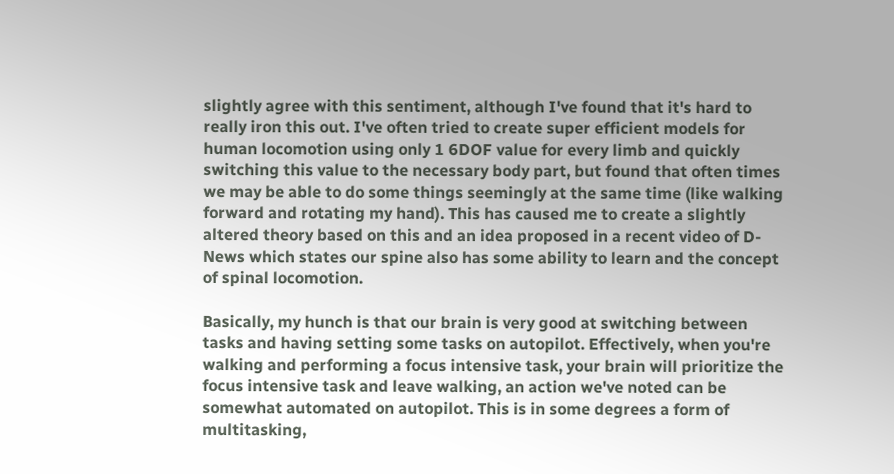slightly agree with this sentiment, although I've found that it's hard to really iron this out. I've often tried to create super efficient models for human locomotion using only 1 6DOF value for every limb and quickly switching this value to the necessary body part, but found that often times we may be able to do some things seemingly at the same time (like walking forward and rotating my hand). This has caused me to create a slightly altered theory based on this and an idea proposed in a recent video of D-News which states our spine also has some ability to learn and the concept of spinal locomotion.

Basically, my hunch is that our brain is very good at switching between tasks and having setting some tasks on autopilot. Effectively, when you're walking and performing a focus intensive task, your brain will prioritize the focus intensive task and leave walking, an action we've noted can be somewhat automated on autopilot. This is in some degrees a form of multitasking,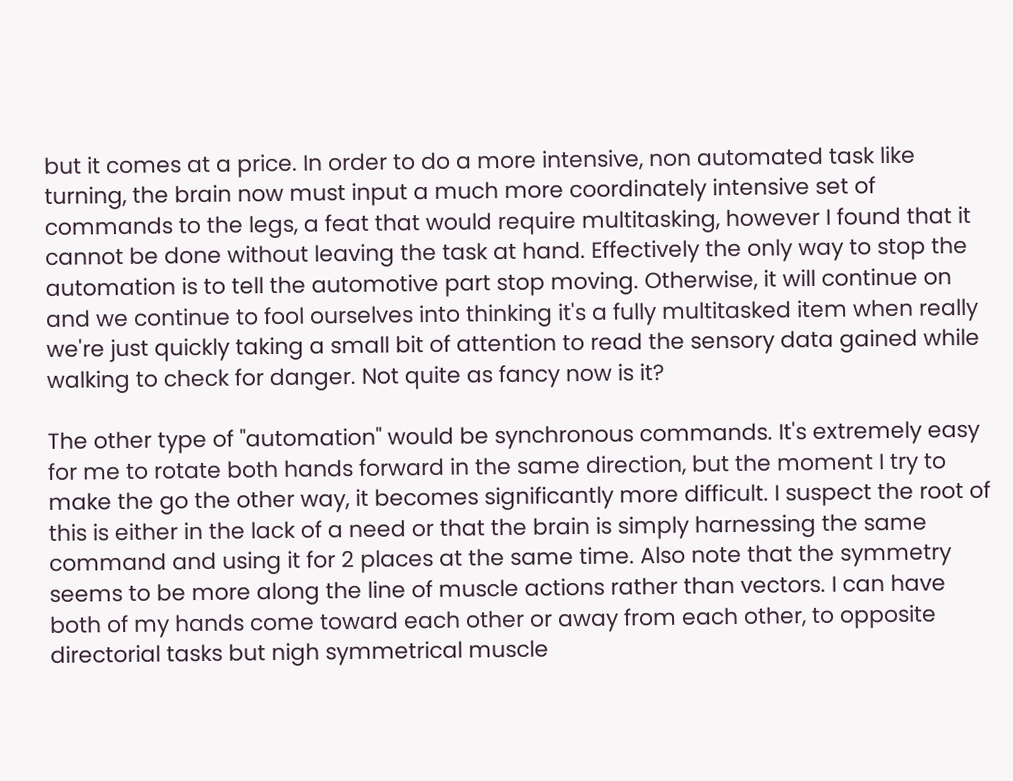but it comes at a price. In order to do a more intensive, non automated task like turning, the brain now must input a much more coordinately intensive set of commands to the legs, a feat that would require multitasking, however I found that it cannot be done without leaving the task at hand. Effectively the only way to stop the automation is to tell the automotive part stop moving. Otherwise, it will continue on and we continue to fool ourselves into thinking it's a fully multitasked item when really we're just quickly taking a small bit of attention to read the sensory data gained while walking to check for danger. Not quite as fancy now is it?

The other type of "automation" would be synchronous commands. It's extremely easy for me to rotate both hands forward in the same direction, but the moment I try to make the go the other way, it becomes significantly more difficult. I suspect the root of this is either in the lack of a need or that the brain is simply harnessing the same command and using it for 2 places at the same time. Also note that the symmetry seems to be more along the line of muscle actions rather than vectors. I can have both of my hands come toward each other or away from each other, to opposite directorial tasks but nigh symmetrical muscle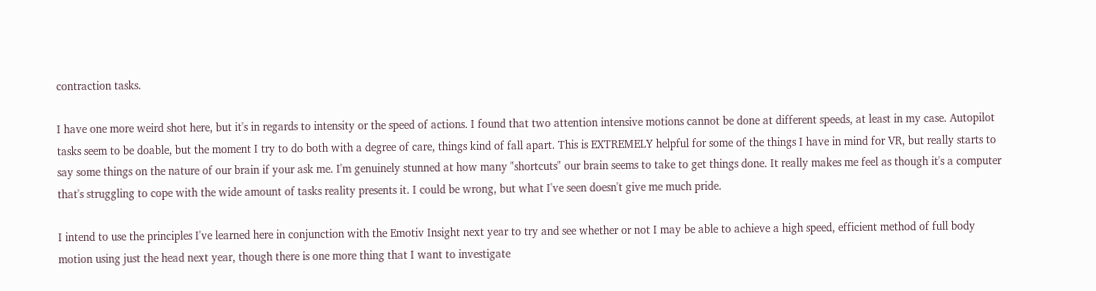contraction tasks.

I have one more weird shot here, but it's in regards to intensity or the speed of actions. I found that two attention intensive motions cannot be done at different speeds, at least in my case. Autopilot tasks seem to be doable, but the moment I try to do both with a degree of care, things kind of fall apart. This is EXTREMELY helpful for some of the things I have in mind for VR, but really starts to say some things on the nature of our brain if your ask me. I'm genuinely stunned at how many "shortcuts" our brain seems to take to get things done. It really makes me feel as though it's a computer that's struggling to cope with the wide amount of tasks reality presents it. I could be wrong, but what I've seen doesn't give me much pride.

I intend to use the principles I've learned here in conjunction with the Emotiv Insight next year to try and see whether or not I may be able to achieve a high speed, efficient method of full body motion using just the head next year, though there is one more thing that I want to investigate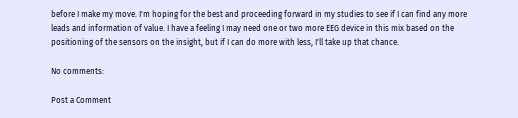before I make my move. I'm hoping for the best and proceeding forward in my studies to see if I can find any more leads and information of value. I have a feeling I may need one or two more EEG device in this mix based on the positioning of the sensors on the insight, but if I can do more with less, I'll take up that chance.

No comments:

Post a Comment